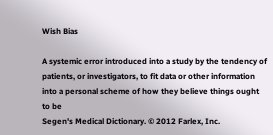Wish Bias

A systemic error introduced into a study by the tendency of patients, or investigators, to fit data or other information into a personal scheme of how they believe things ought to be
Segen's Medical Dictionary. © 2012 Farlex, Inc.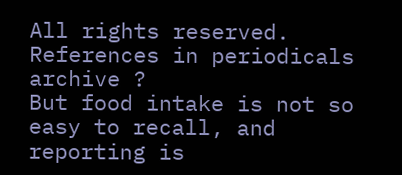All rights reserved.
References in periodicals archive ?
But food intake is not so easy to recall, and reporting is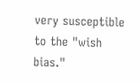very susceptible to the "wish bias."